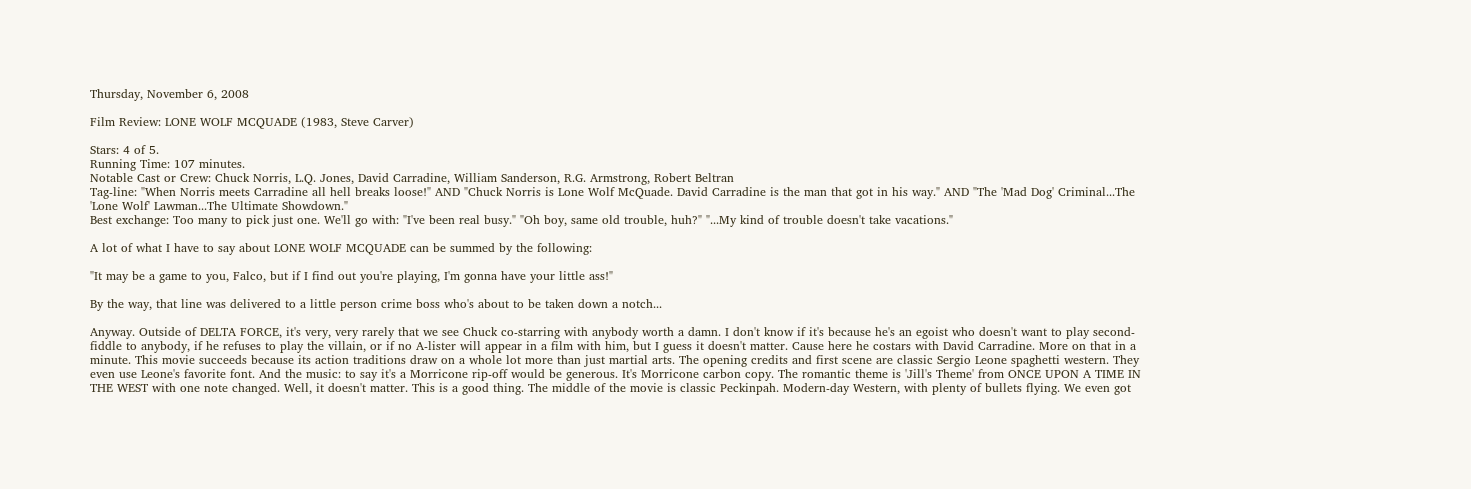Thursday, November 6, 2008

Film Review: LONE WOLF MCQUADE (1983, Steve Carver)

Stars: 4 of 5.
Running Time: 107 minutes.
Notable Cast or Crew: Chuck Norris, L.Q. Jones, David Carradine, William Sanderson, R.G. Armstrong, Robert Beltran
Tag-line: "When Norris meets Carradine all hell breaks loose!" AND "Chuck Norris is Lone Wolf McQuade. David Carradine is the man that got in his way." AND "The 'Mad Dog' Criminal...The 'Lone Wolf' Lawman...The Ultimate Showdown."
Best exchange: Too many to pick just one. We'll go with: "I've been real busy." "Oh boy, same old trouble, huh?" "...My kind of trouble doesn't take vacations."

A lot of what I have to say about LONE WOLF MCQUADE can be summed by the following:

"It may be a game to you, Falco, but if I find out you're playing, I'm gonna have your little ass!"

By the way, that line was delivered to a little person crime boss who's about to be taken down a notch...

Anyway. Outside of DELTA FORCE, it's very, very rarely that we see Chuck co-starring with anybody worth a damn. I don't know if it's because he's an egoist who doesn't want to play second-fiddle to anybody, if he refuses to play the villain, or if no A-lister will appear in a film with him, but I guess it doesn't matter. Cause here he costars with David Carradine. More on that in a minute. This movie succeeds because its action traditions draw on a whole lot more than just martial arts. The opening credits and first scene are classic Sergio Leone spaghetti western. They even use Leone's favorite font. And the music: to say it's a Morricone rip-off would be generous. It's Morricone carbon copy. The romantic theme is 'Jill's Theme' from ONCE UPON A TIME IN THE WEST with one note changed. Well, it doesn't matter. This is a good thing. The middle of the movie is classic Peckinpah. Modern-day Western, with plenty of bullets flying. We even got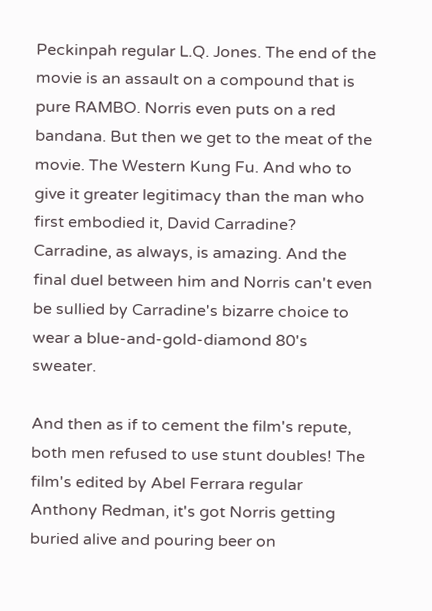Peckinpah regular L.Q. Jones. The end of the movie is an assault on a compound that is pure RAMBO. Norris even puts on a red bandana. But then we get to the meat of the movie. The Western Kung Fu. And who to give it greater legitimacy than the man who first embodied it, David Carradine? Carradine, as always, is amazing. And the final duel between him and Norris can't even be sullied by Carradine's bizarre choice to wear a blue-and-gold-diamond 80's sweater.

And then as if to cement the film's repute, both men refused to use stunt doubles! The film's edited by Abel Ferrara regular Anthony Redman, it's got Norris getting buried alive and pouring beer on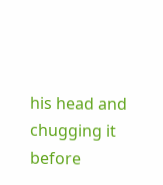his head and chugging it before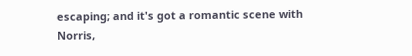escaping; and it's got a romantic scene with Norris,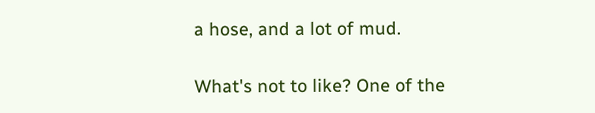a hose, and a lot of mud.

What's not to like? One of the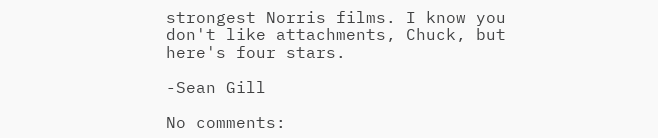strongest Norris films. I know you don't like attachments, Chuck, but here's four stars.

-Sean Gill

No comments: